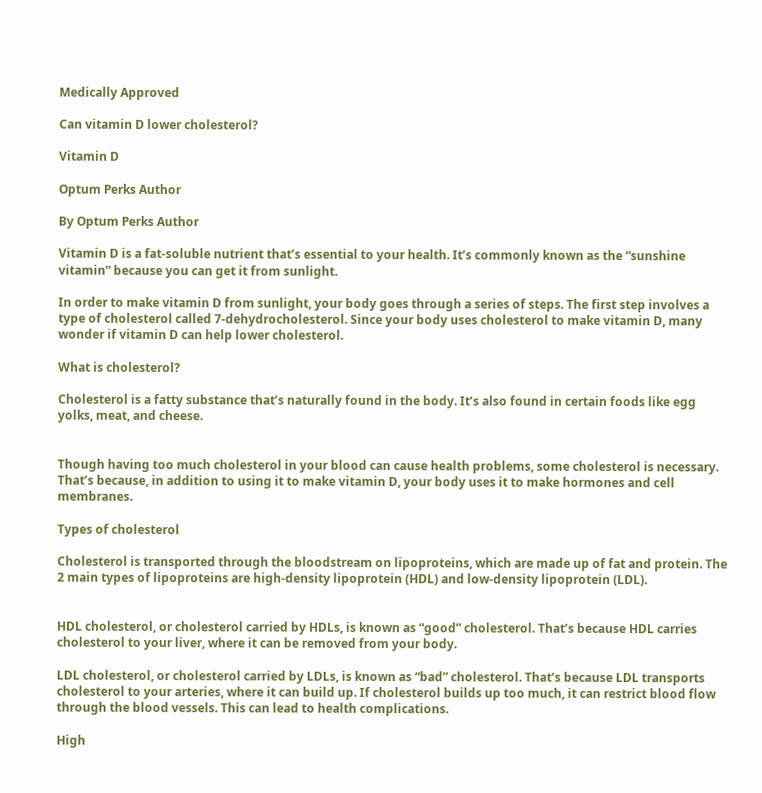Medically Approved

Can vitamin D lower cholesterol?

Vitamin D

Optum Perks Author

By Optum Perks Author

Vitamin D is a fat-soluble nutrient that’s essential to your health. It’s commonly known as the “sunshine vitamin” because you can get it from sunlight.

In order to make vitamin D from sunlight, your body goes through a series of steps. The first step involves a type of cholesterol called 7-dehydrocholesterol. Since your body uses cholesterol to make vitamin D, many wonder if vitamin D can help lower cholesterol.

What is cholesterol?

Cholesterol is a fatty substance that’s naturally found in the body. It’s also found in certain foods like egg yolks, meat, and cheese.


Though having too much cholesterol in your blood can cause health problems, some cholesterol is necessary. That’s because, in addition to using it to make vitamin D, your body uses it to make hormones and cell membranes.

Types of cholesterol

Cholesterol is transported through the bloodstream on lipoproteins, which are made up of fat and protein. The 2 main types of lipoproteins are high-density lipoprotein (HDL) and low-density lipoprotein (LDL).


HDL cholesterol, or cholesterol carried by HDLs, is known as “good” cholesterol. That’s because HDL carries cholesterol to your liver, where it can be removed from your body.

LDL cholesterol, or cholesterol carried by LDLs, is known as “bad” cholesterol. That’s because LDL transports cholesterol to your arteries, where it can build up. If cholesterol builds up too much, it can restrict blood flow through the blood vessels. This can lead to health complications.

High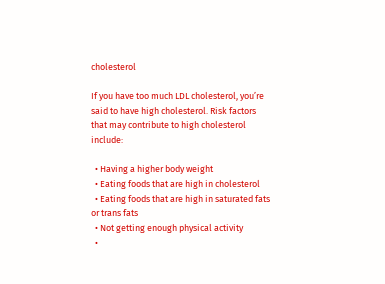cholesterol

If you have too much LDL cholesterol, you’re said to have high cholesterol. Risk factors that may contribute to high cholesterol include:

  • Having a higher body weight
  • Eating foods that are high in cholesterol
  • Eating foods that are high in saturated fats or trans fats
  • Not getting enough physical activity
  •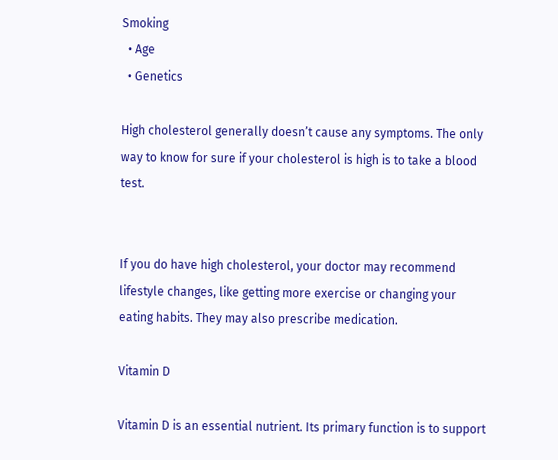Smoking
  • Age
  • Genetics

High cholesterol generally doesn’t cause any symptoms. The only way to know for sure if your cholesterol is high is to take a blood test.


If you do have high cholesterol, your doctor may recommend lifestyle changes, like getting more exercise or changing your eating habits. They may also prescribe medication.

Vitamin D

Vitamin D is an essential nutrient. Its primary function is to support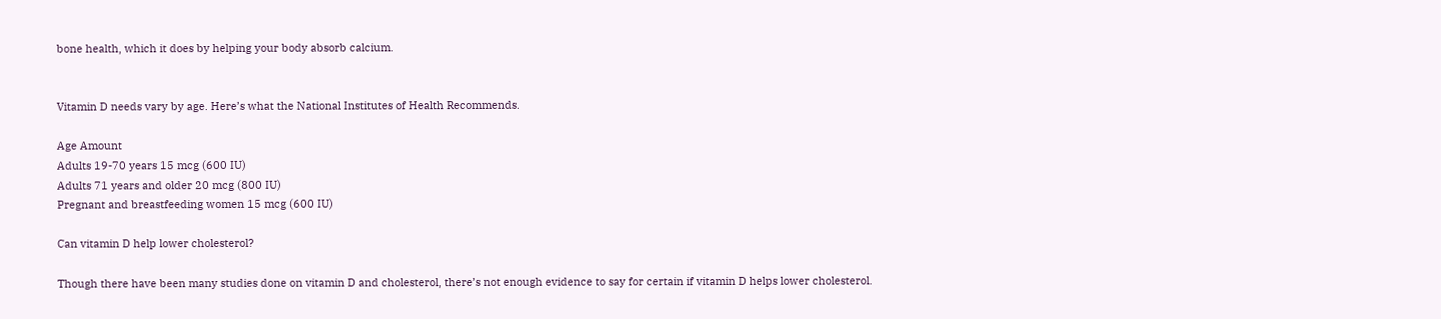bone health, which it does by helping your body absorb calcium.


Vitamin D needs vary by age. Here’s what the National Institutes of Health Recommends.

Age Amount
Adults 19-70 years 15 mcg (600 IU)
Adults 71 years and older 20 mcg (800 IU)
Pregnant and breastfeeding women 15 mcg (600 IU)

Can vitamin D help lower cholesterol?

Though there have been many studies done on vitamin D and cholesterol, there’s not enough evidence to say for certain if vitamin D helps lower cholesterol.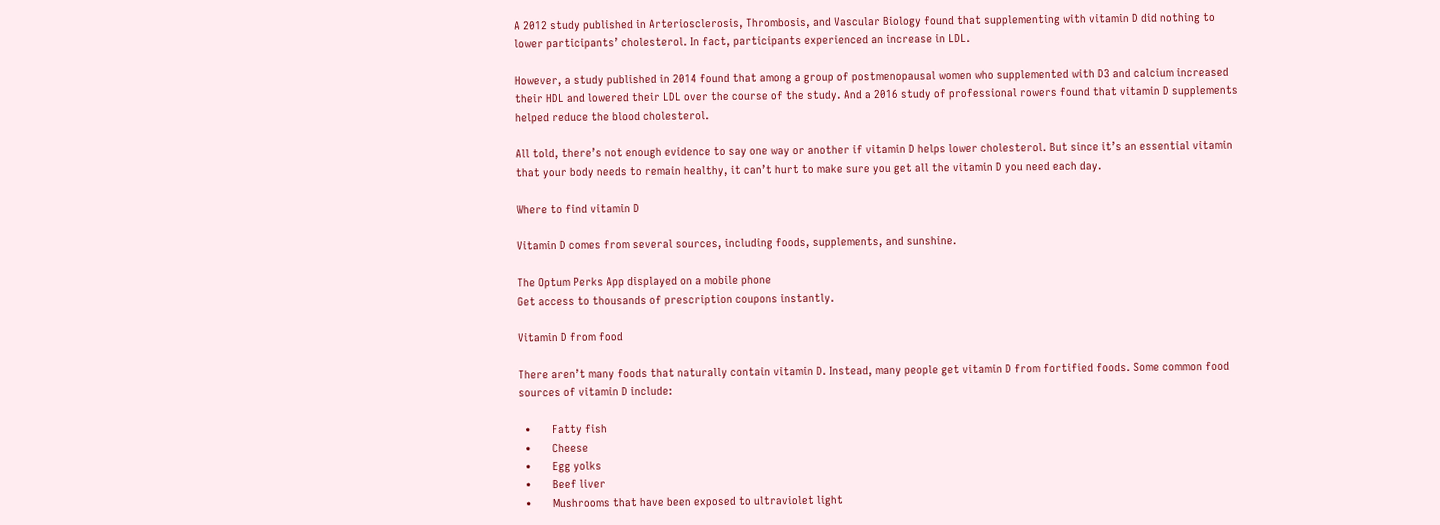A 2012 study published in Arteriosclerosis, Thrombosis, and Vascular Biology found that supplementing with vitamin D did nothing to lower participants’ cholesterol. In fact, participants experienced an increase in LDL.

However, a study published in 2014 found that among a group of postmenopausal women who supplemented with D3 and calcium increased their HDL and lowered their LDL over the course of the study. And a 2016 study of professional rowers found that vitamin D supplements helped reduce the blood cholesterol.

All told, there’s not enough evidence to say one way or another if vitamin D helps lower cholesterol. But since it’s an essential vitamin that your body needs to remain healthy, it can’t hurt to make sure you get all the vitamin D you need each day.

Where to find vitamin D

Vitamin D comes from several sources, including foods, supplements, and sunshine.

The Optum Perks App displayed on a mobile phone
Get access to thousands of prescription coupons instantly.

Vitamin D from food

There aren’t many foods that naturally contain vitamin D. Instead, many people get vitamin D from fortified foods. Some common food sources of vitamin D include:

  •       Fatty fish
  •       Cheese
  •       Egg yolks
  •       Beef liver
  •       Mushrooms that have been exposed to ultraviolet light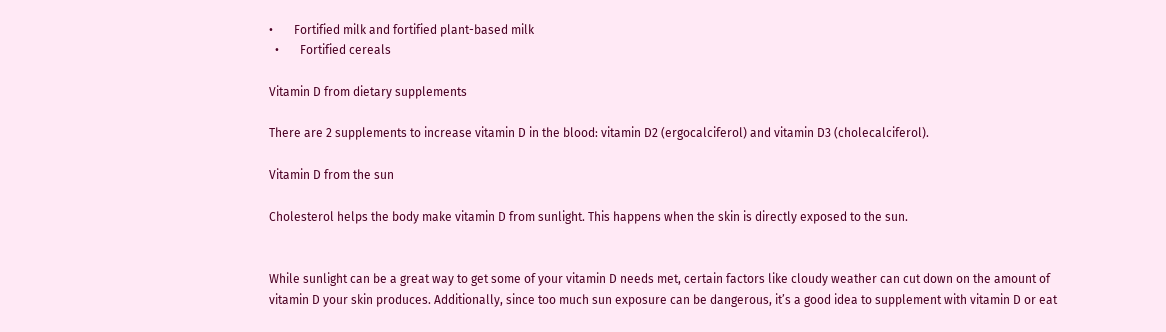•       Fortified milk and fortified plant-based milk
  •       Fortified cereals

Vitamin D from dietary supplements

There are 2 supplements to increase vitamin D in the blood: vitamin D2 (ergocalciferol) and vitamin D3 (cholecalciferol).

Vitamin D from the sun

Cholesterol helps the body make vitamin D from sunlight. This happens when the skin is directly exposed to the sun.


While sunlight can be a great way to get some of your vitamin D needs met, certain factors like cloudy weather can cut down on the amount of vitamin D your skin produces. Additionally, since too much sun exposure can be dangerous, it’s a good idea to supplement with vitamin D or eat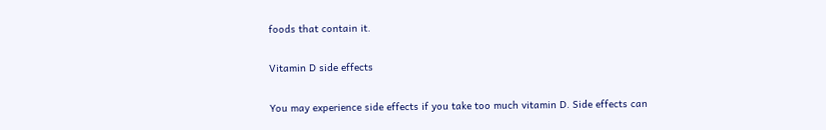foods that contain it.

Vitamin D side effects

You may experience side effects if you take too much vitamin D. Side effects can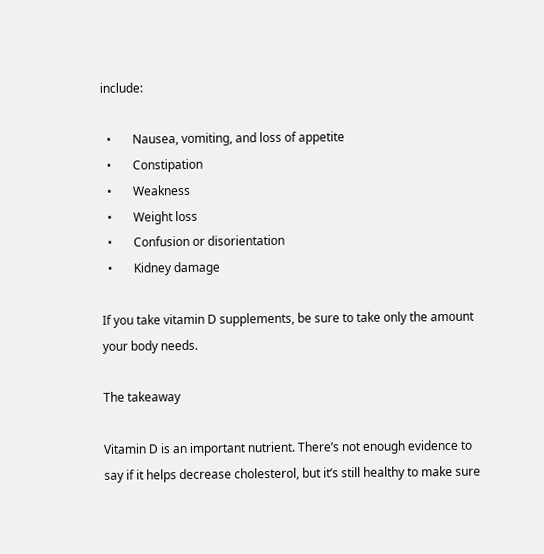include:

  •       Nausea, vomiting, and loss of appetite
  •       Constipation
  •       Weakness
  •       Weight loss
  •       Confusion or disorientation
  •       Kidney damage

If you take vitamin D supplements, be sure to take only the amount your body needs.

The takeaway

Vitamin D is an important nutrient. There’s not enough evidence to say if it helps decrease cholesterol, but it’s still healthy to make sure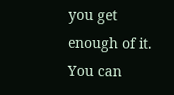you get enough of it. You can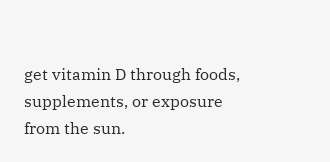get vitamin D through foods, supplements, or exposure from the sun.